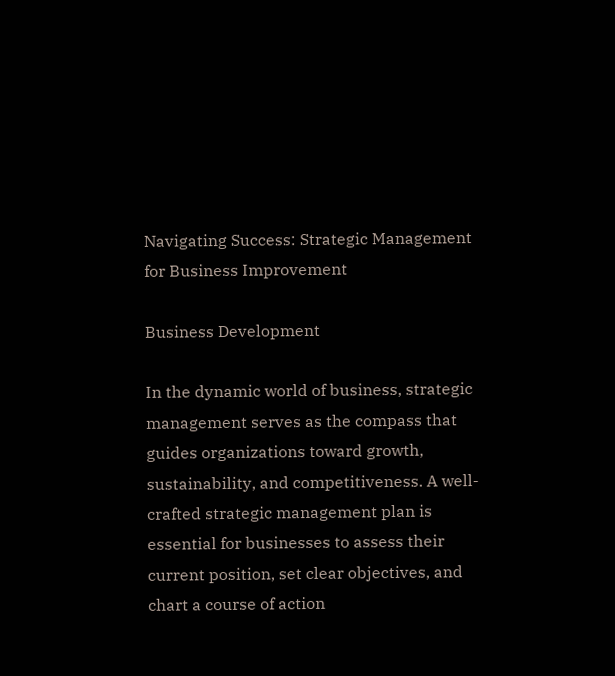Navigating Success: Strategic Management for Business Improvement

Business Development

In the dynamic world of business, strategic management serves as the compass that guides organizations toward growth, sustainability, and competitiveness. A well-crafted strategic management plan is essential for businesses to assess their current position, set clear objectives, and chart a course of action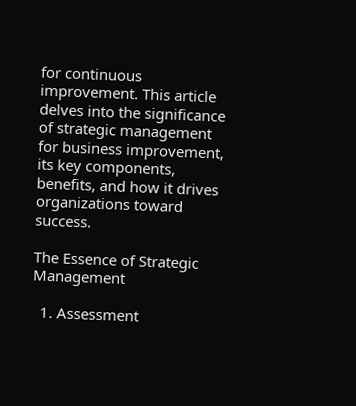for continuous improvement. This article delves into the significance of strategic management for business improvement, its key components, benefits, and how it drives organizations toward success.

The Essence of Strategic Management

  1. Assessment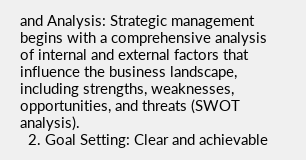and Analysis: Strategic management begins with a comprehensive analysis of internal and external factors that influence the business landscape, including strengths, weaknesses, opportunities, and threats (SWOT analysis).
  2. Goal Setting: Clear and achievable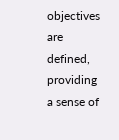objectives are defined, providing a sense of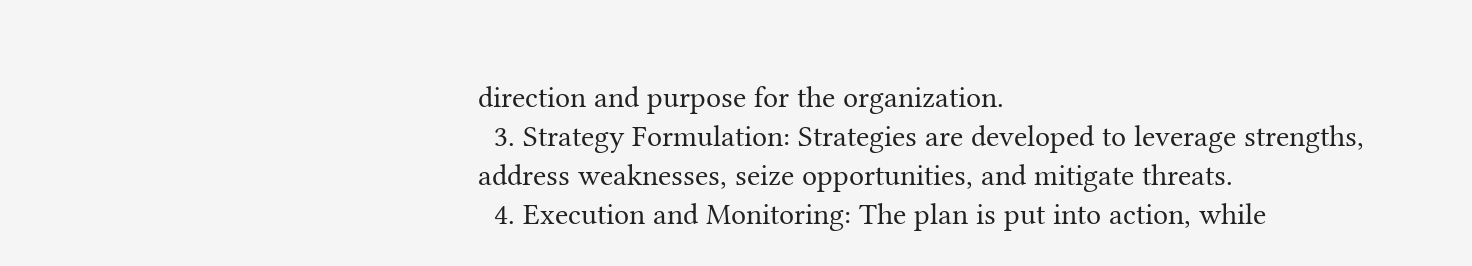direction and purpose for the organization.
  3. Strategy Formulation: Strategies are developed to leverage strengths, address weaknesses, seize opportunities, and mitigate threats.
  4. Execution and Monitoring: The plan is put into action, while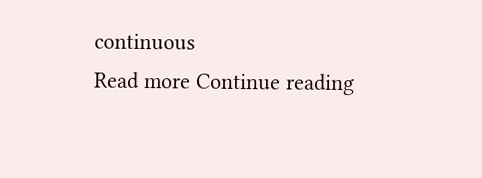continuous
Read more Continue reading